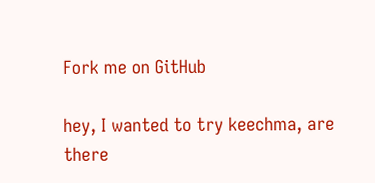Fork me on GitHub

hey, I wanted to try keechma, are there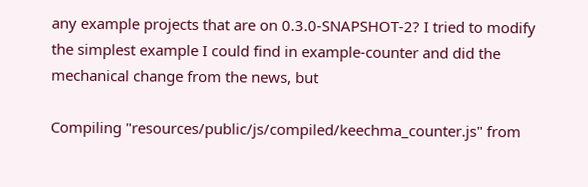any example projects that are on 0.3.0-SNAPSHOT-2? I tried to modify the simplest example I could find in example-counter and did the mechanical change from the news, but

Compiling "resources/public/js/compiled/keechma_counter.js" from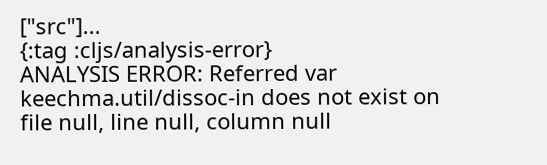["src"]...
{:tag :cljs/analysis-error}
ANALYSIS ERROR: Referred var keechma.util/dissoc-in does not exist on file null, line null, column null